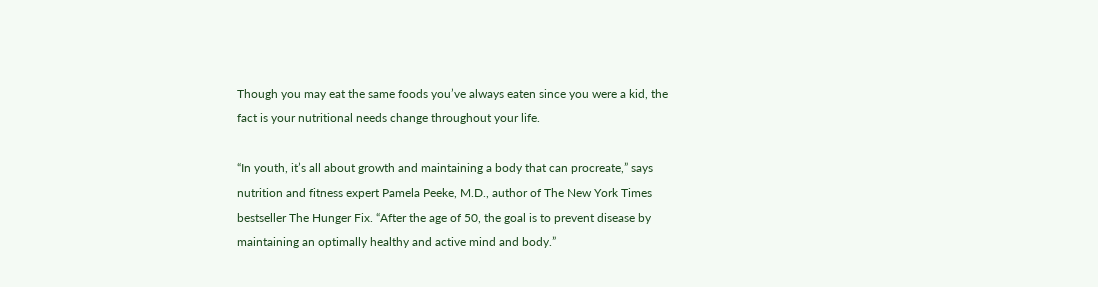Though you may eat the same foods you’ve always eaten since you were a kid, the fact is your nutritional needs change throughout your life.

“In youth, it’s all about growth and maintaining a body that can procreate,” says nutrition and fitness expert Pamela Peeke, M.D., author of The New York Times bestseller The Hunger Fix. “After the age of 50, the goal is to prevent disease by maintaining an optimally healthy and active mind and body.”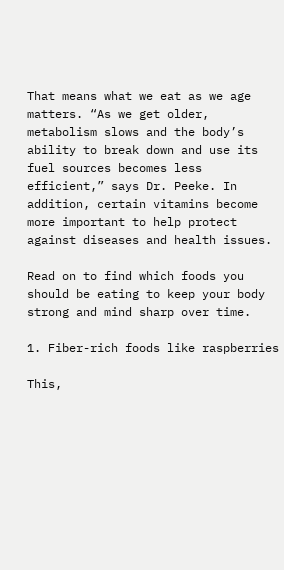That means what we eat as we age matters. “As we get older, metabolism slows and the body’s ability to break down and use its fuel sources becomes less efficient,” says Dr. Peeke. In addition, certain vitamins become more important to help protect against diseases and health issues.

Read on to find which foods you should be eating to keep your body strong and mind sharp over time.

1. Fiber-rich foods like raspberries

This,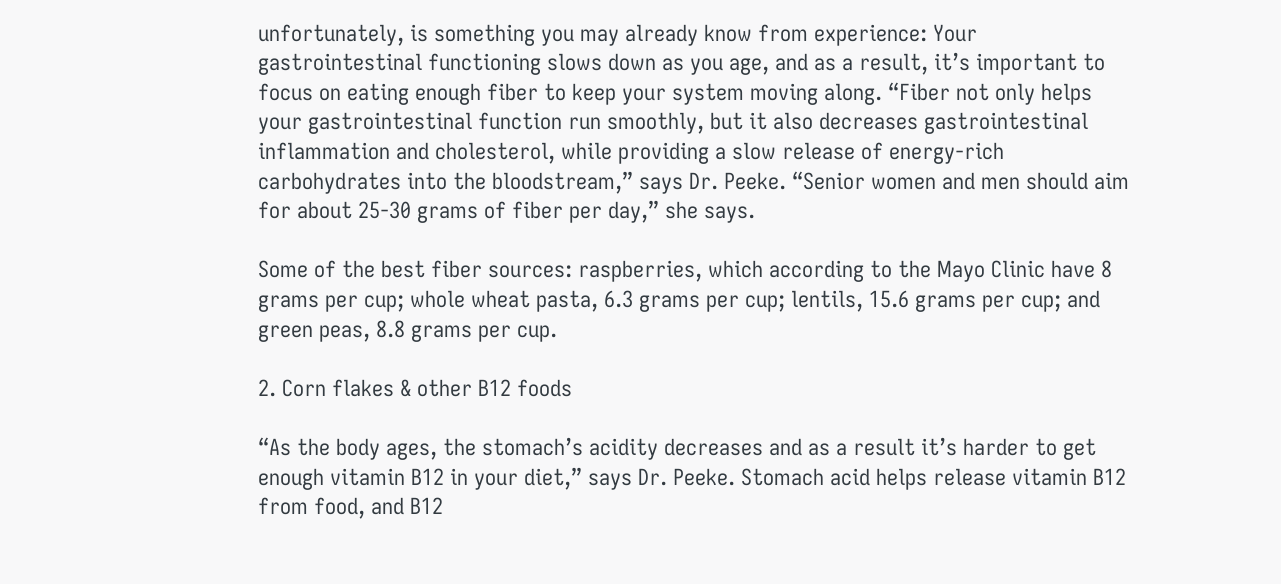unfortunately, is something you may already know from experience: Your gastrointestinal functioning slows down as you age, and as a result, it’s important to focus on eating enough fiber to keep your system moving along. “Fiber not only helps your gastrointestinal function run smoothly, but it also decreases gastrointestinal inflammation and cholesterol, while providing a slow release of energy-rich carbohydrates into the bloodstream,” says Dr. Peeke. “Senior women and men should aim for about 25-30 grams of fiber per day,” she says.

Some of the best fiber sources: raspberries, which according to the Mayo Clinic have 8 grams per cup; whole wheat pasta, 6.3 grams per cup; lentils, 15.6 grams per cup; and green peas, 8.8 grams per cup.

2. Corn flakes & other B12 foods

“As the body ages, the stomach’s acidity decreases and as a result it’s harder to get enough vitamin B12 in your diet,” says Dr. Peeke. Stomach acid helps release vitamin B12 from food, and B12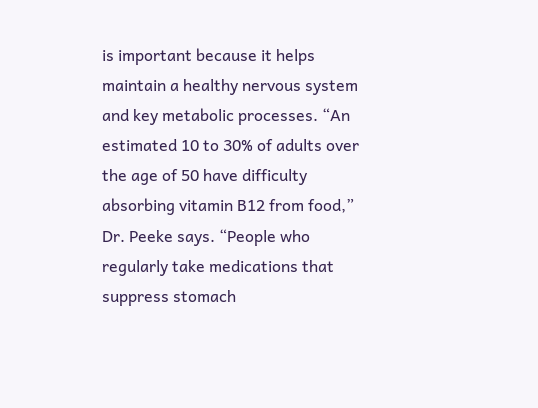is important because it helps maintain a healthy nervous system and key metabolic processes. “An estimated 10 to 30% of adults over the age of 50 have difficulty absorbing vitamin B12 from food,” Dr. Peeke says. “People who regularly take medications that suppress stomach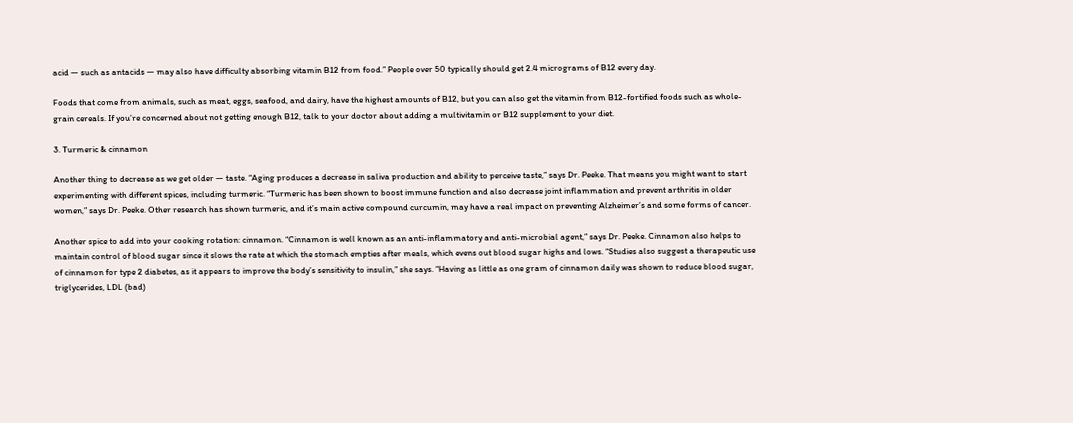acid — such as antacids — may also have difficulty absorbing vitamin B12 from food.” People over 50 typically should get 2.4 micrograms of B12 every day.

Foods that come from animals, such as meat, eggs, seafood, and dairy, have the highest amounts of B12, but you can also get the vitamin from B12-fortified foods such as whole-grain cereals. If you’re concerned about not getting enough B12, talk to your doctor about adding a multivitamin or B12 supplement to your diet.

3. Turmeric & cinnamon

Another thing to decrease as we get older — taste. “Aging produces a decrease in saliva production and ability to perceive taste,” says Dr. Peeke. That means you might want to start experimenting with different spices, including turmeric. “Turmeric has been shown to boost immune function and also decrease joint inflammation and prevent arthritis in older women,” says Dr. Peeke. Other research has shown turmeric, and it’s main active compound curcumin, may have a real impact on preventing Alzheimer’s and some forms of cancer.

Another spice to add into your cooking rotation: cinnamon. “Cinnamon is well known as an anti-inflammatory and anti-microbial agent,” says Dr. Peeke. Cinnamon also helps to maintain control of blood sugar since it slows the rate at which the stomach empties after meals, which evens out blood sugar highs and lows. “Studies also suggest a therapeutic use of cinnamon for type 2 diabetes, as it appears to improve the body’s sensitivity to insulin,” she says. “Having as little as one gram of cinnamon daily was shown to reduce blood sugar, triglycerides, LDL (bad)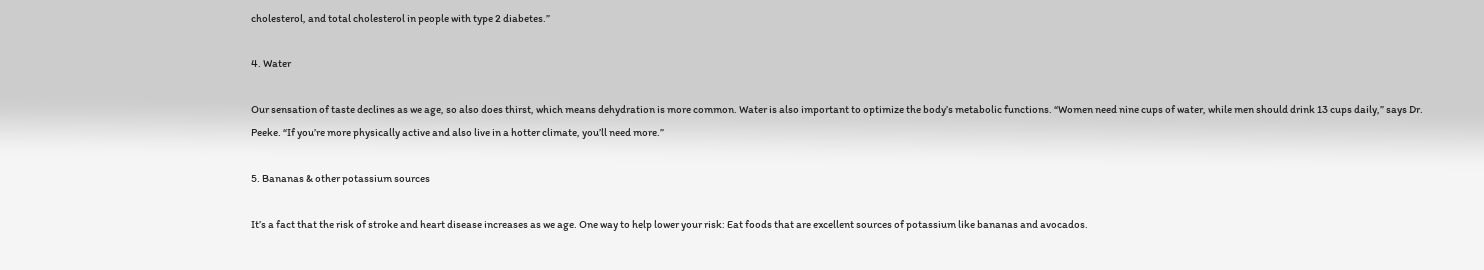cholesterol, and total cholesterol in people with type 2 diabetes.”

4. Water

Our sensation of taste declines as we age, so also does thirst, which means dehydration is more common. Water is also important to optimize the body’s metabolic functions. “Women need nine cups of water, while men should drink 13 cups daily,” says Dr. Peeke. “If you’re more physically active and also live in a hotter climate, you’ll need more.”

5. Bananas & other potassium sources

It’s a fact that the risk of stroke and heart disease increases as we age. One way to help lower your risk: Eat foods that are excellent sources of potassium like bananas and avocados.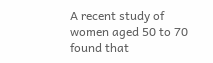A recent study of women aged 50 to 70 found that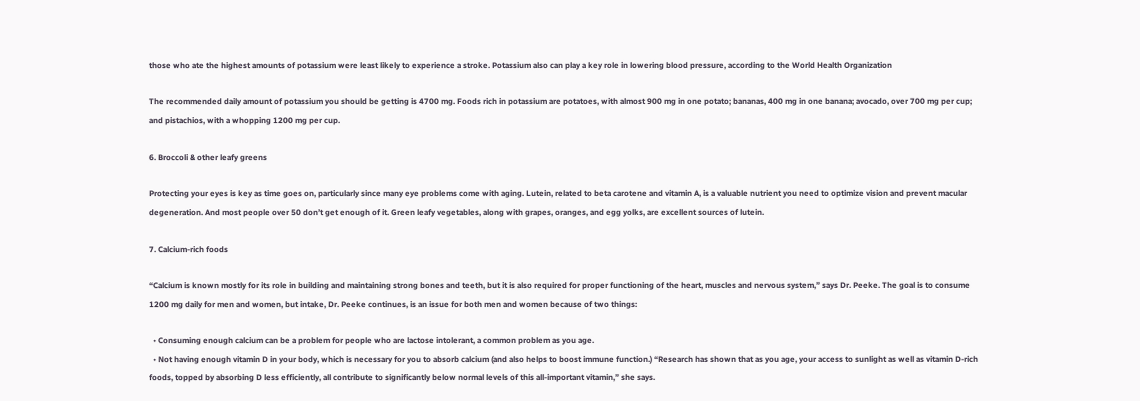those who ate the highest amounts of potassium were least likely to experience a stroke. Potassium also can play a key role in lowering blood pressure, according to the World Health Organization

The recommended daily amount of potassium you should be getting is 4700 mg. Foods rich in potassium are potatoes, with almost 900 mg in one potato; bananas, 400 mg in one banana; avocado, over 700 mg per cup; and pistachios, with a whopping 1200 mg per cup.

6. Broccoli & other leafy greens

Protecting your eyes is key as time goes on, particularly since many eye problems come with aging. Lutein, related to beta carotene and vitamin A, is a valuable nutrient you need to optimize vision and prevent macular degeneration. And most people over 50 don’t get enough of it. Green leafy vegetables, along with grapes, oranges, and egg yolks, are excellent sources of lutein.

7. Calcium-rich foods

“Calcium is known mostly for its role in building and maintaining strong bones and teeth, but it is also required for proper functioning of the heart, muscles and nervous system,” says Dr. Peeke. The goal is to consume 1200 mg daily for men and women, but intake, Dr. Peeke continues, is an issue for both men and women because of two things:

  • Consuming enough calcium can be a problem for people who are lactose intolerant, a common problem as you age.
  • Not having enough vitamin D in your body, which is necessary for you to absorb calcium (and also helps to boost immune function.) “Research has shown that as you age, your access to sunlight as well as vitamin D-rich foods, topped by absorbing D less efficiently, all contribute to significantly below normal levels of this all-important vitamin,” she says.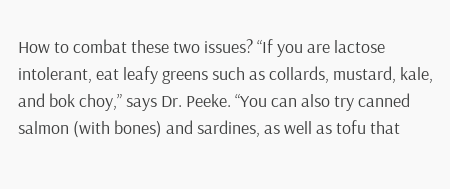How to combat these two issues? “If you are lactose intolerant, eat leafy greens such as collards, mustard, kale, and bok choy,” says Dr. Peeke. “You can also try canned salmon (with bones) and sardines, as well as tofu that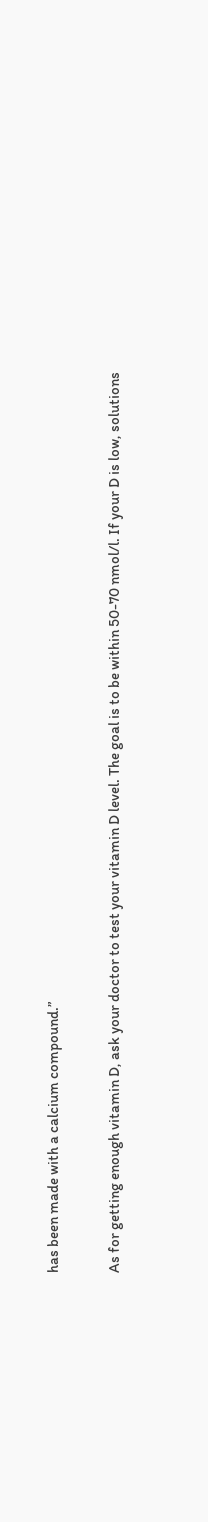has been made with a calcium compound.”

As for getting enough vitamin D, ask your doctor to test your vitamin D level. The goal is to be within 50-70 nmol/l. If your D is low, solutions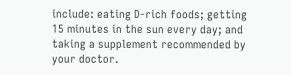include: eating D-rich foods; getting 15 minutes in the sun every day; and taking a supplement recommended by your doctor.